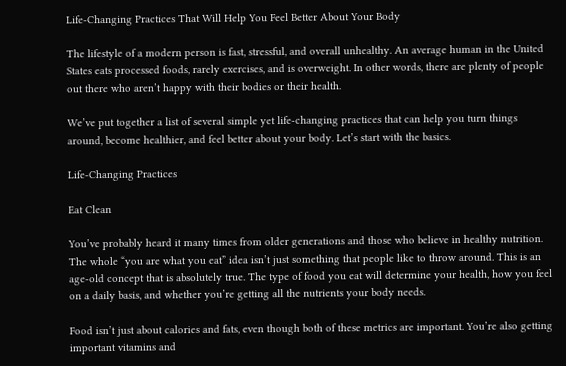Life-Changing Practices That Will Help You Feel Better About Your Body

The lifestyle of a modern person is fast, stressful, and overall unhealthy. An average human in the United States eats processed foods, rarely exercises, and is overweight. In other words, there are plenty of people out there who aren’t happy with their bodies or their health.

We’ve put together a list of several simple yet life-changing practices that can help you turn things around, become healthier, and feel better about your body. Let’s start with the basics.

Life-Changing Practices

Eat Clean

You’ve probably heard it many times from older generations and those who believe in healthy nutrition. The whole “you are what you eat” idea isn’t just something that people like to throw around. This is an age-old concept that is absolutely true. The type of food you eat will determine your health, how you feel on a daily basis, and whether you’re getting all the nutrients your body needs.

Food isn’t just about calories and fats, even though both of these metrics are important. You’re also getting important vitamins and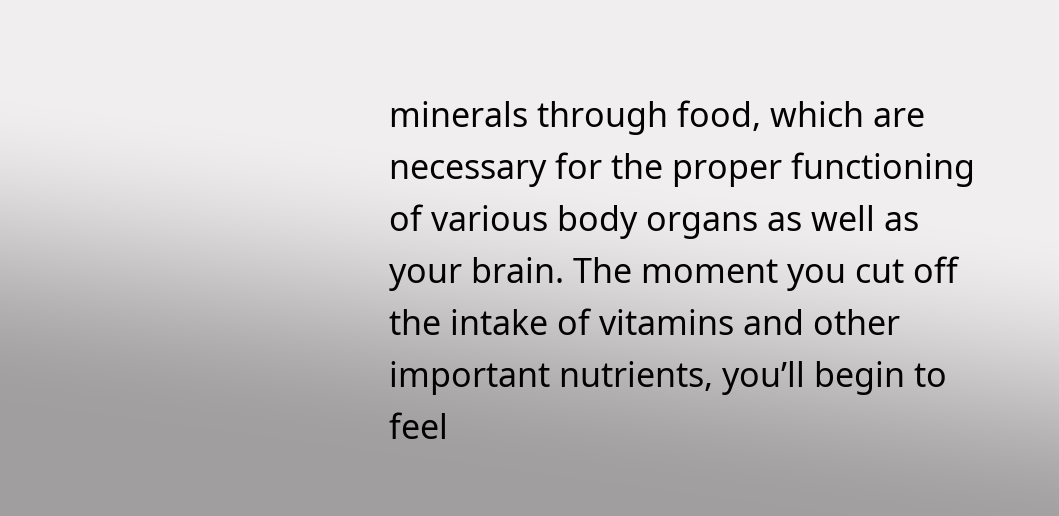minerals through food, which are necessary for the proper functioning of various body organs as well as your brain. The moment you cut off the intake of vitamins and other important nutrients, you’ll begin to feel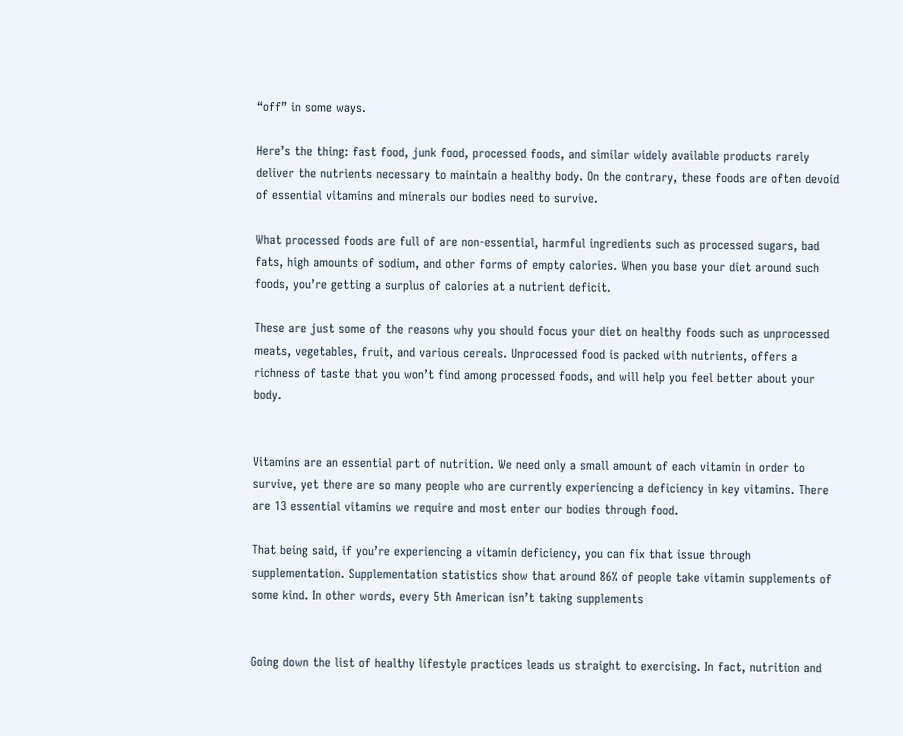“off” in some ways.

Here’s the thing: fast food, junk food, processed foods, and similar widely available products rarely deliver the nutrients necessary to maintain a healthy body. On the contrary, these foods are often devoid of essential vitamins and minerals our bodies need to survive.

What processed foods are full of are non-essential, harmful ingredients such as processed sugars, bad fats, high amounts of sodium, and other forms of empty calories. When you base your diet around such foods, you’re getting a surplus of calories at a nutrient deficit.

These are just some of the reasons why you should focus your diet on healthy foods such as unprocessed meats, vegetables, fruit, and various cereals. Unprocessed food is packed with nutrients, offers a richness of taste that you won’t find among processed foods, and will help you feel better about your body.


Vitamins are an essential part of nutrition. We need only a small amount of each vitamin in order to survive, yet there are so many people who are currently experiencing a deficiency in key vitamins. There are 13 essential vitamins we require and most enter our bodies through food.

That being said, if you’re experiencing a vitamin deficiency, you can fix that issue through supplementation. Supplementation statistics show that around 86% of people take vitamin supplements of some kind. In other words, every 5th American isn’t taking supplements


Going down the list of healthy lifestyle practices leads us straight to exercising. In fact, nutrition and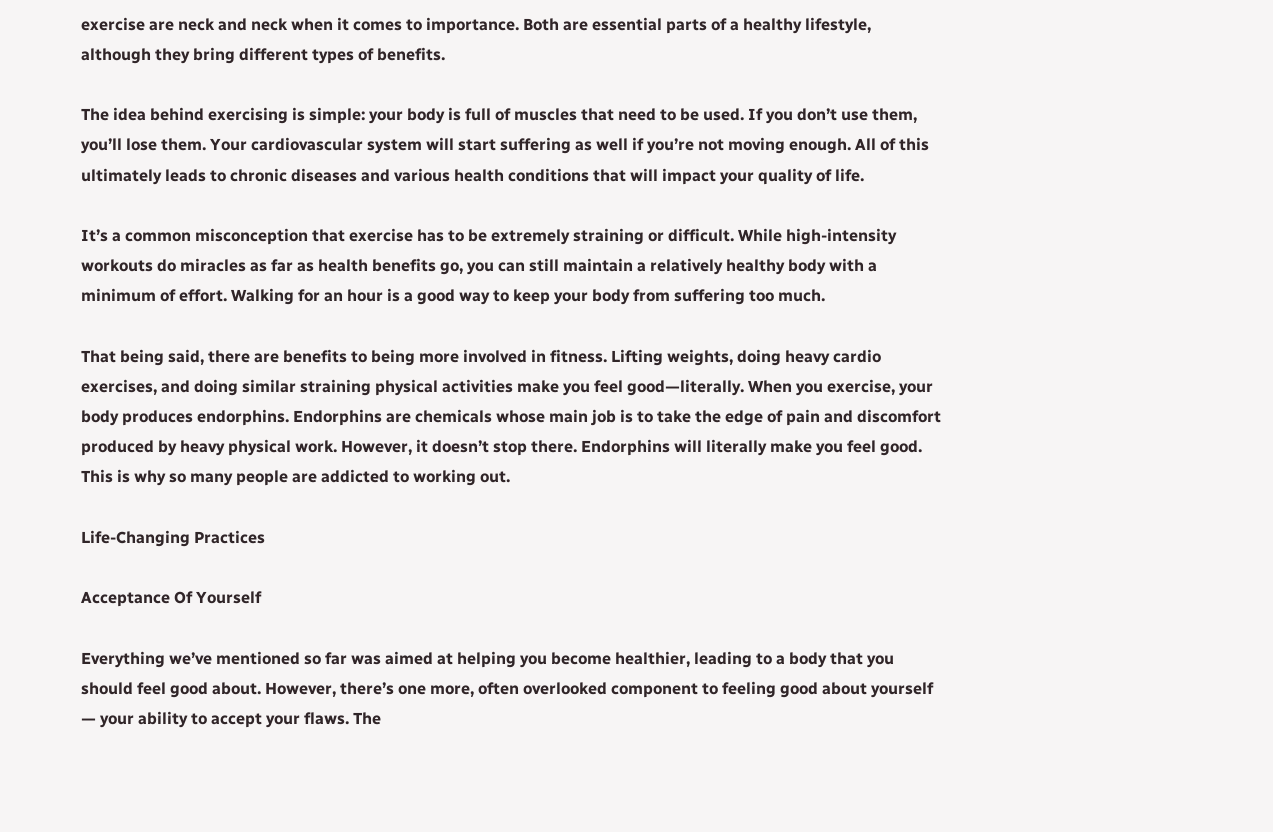exercise are neck and neck when it comes to importance. Both are essential parts of a healthy lifestyle, although they bring different types of benefits.

The idea behind exercising is simple: your body is full of muscles that need to be used. If you don’t use them, you’ll lose them. Your cardiovascular system will start suffering as well if you’re not moving enough. All of this ultimately leads to chronic diseases and various health conditions that will impact your quality of life.

It’s a common misconception that exercise has to be extremely straining or difficult. While high-intensity workouts do miracles as far as health benefits go, you can still maintain a relatively healthy body with a minimum of effort. Walking for an hour is a good way to keep your body from suffering too much.

That being said, there are benefits to being more involved in fitness. Lifting weights, doing heavy cardio exercises, and doing similar straining physical activities make you feel good—literally. When you exercise, your body produces endorphins. Endorphins are chemicals whose main job is to take the edge of pain and discomfort produced by heavy physical work. However, it doesn’t stop there. Endorphins will literally make you feel good. This is why so many people are addicted to working out.

Life-Changing Practices

Acceptance Of Yourself

Everything we’ve mentioned so far was aimed at helping you become healthier, leading to a body that you should feel good about. However, there’s one more, often overlooked component to feeling good about yourself — your ability to accept your flaws. The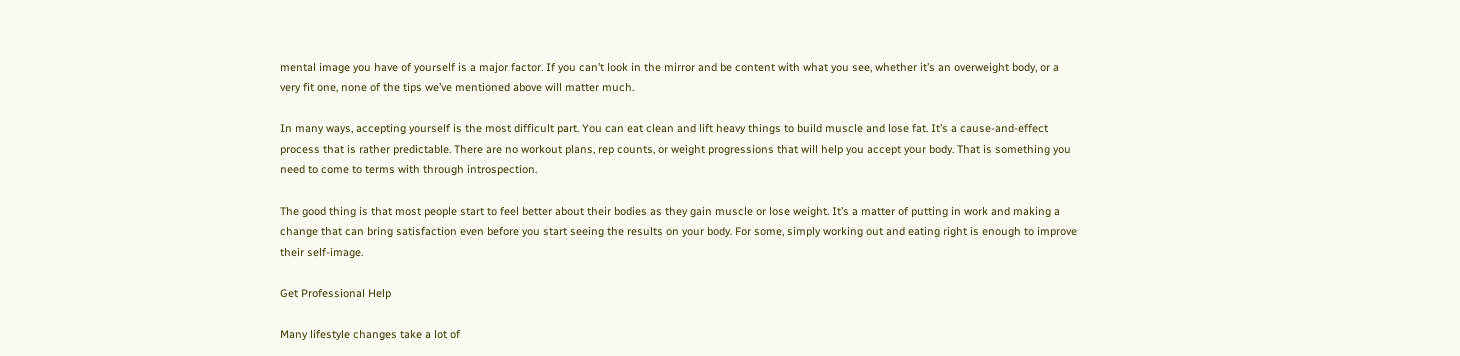mental image you have of yourself is a major factor. If you can’t look in the mirror and be content with what you see, whether it’s an overweight body, or a very fit one, none of the tips we’ve mentioned above will matter much.

In many ways, accepting yourself is the most difficult part. You can eat clean and lift heavy things to build muscle and lose fat. It’s a cause-and-effect process that is rather predictable. There are no workout plans, rep counts, or weight progressions that will help you accept your body. That is something you need to come to terms with through introspection.

The good thing is that most people start to feel better about their bodies as they gain muscle or lose weight. It’s a matter of putting in work and making a change that can bring satisfaction even before you start seeing the results on your body. For some, simply working out and eating right is enough to improve their self-image.

Get Professional Help

Many lifestyle changes take a lot of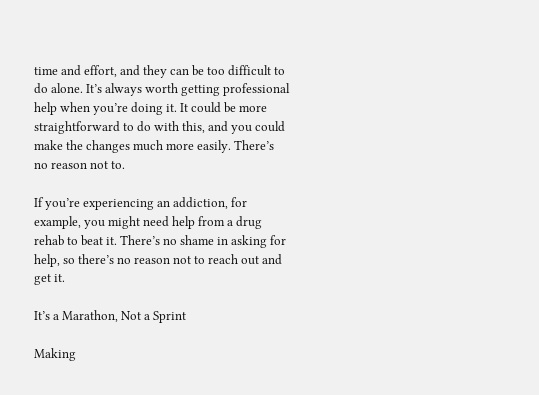time and effort, and they can be too difficult to do alone. It’s always worth getting professional help when you’re doing it. It could be more straightforward to do with this, and you could make the changes much more easily. There’s no reason not to.

If you’re experiencing an addiction, for example, you might need help from a drug rehab to beat it. There’s no shame in asking for help, so there’s no reason not to reach out and get it.

It’s a Marathon, Not a Sprint

Making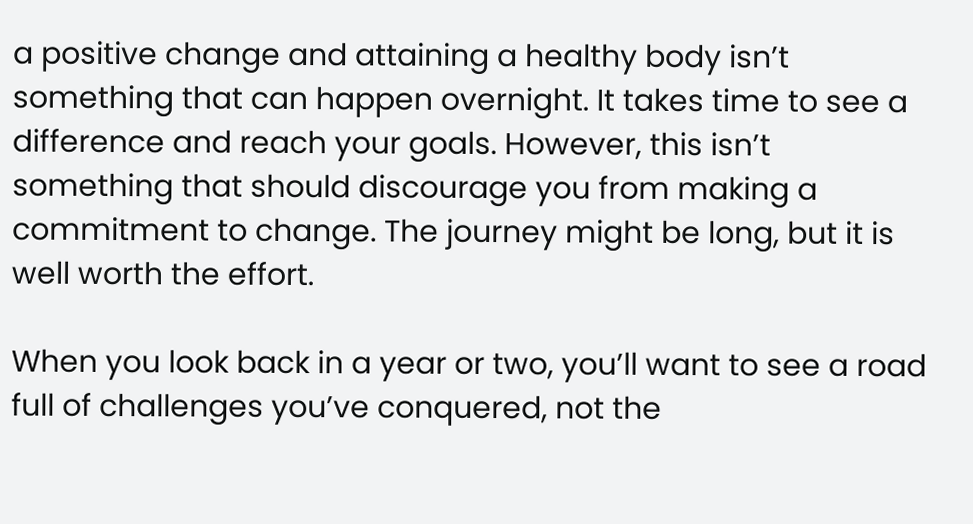a positive change and attaining a healthy body isn’t something that can happen overnight. It takes time to see a difference and reach your goals. However, this isn’t something that should discourage you from making a commitment to change. The journey might be long, but it is well worth the effort.

When you look back in a year or two, you’ll want to see a road full of challenges you’ve conquered, not the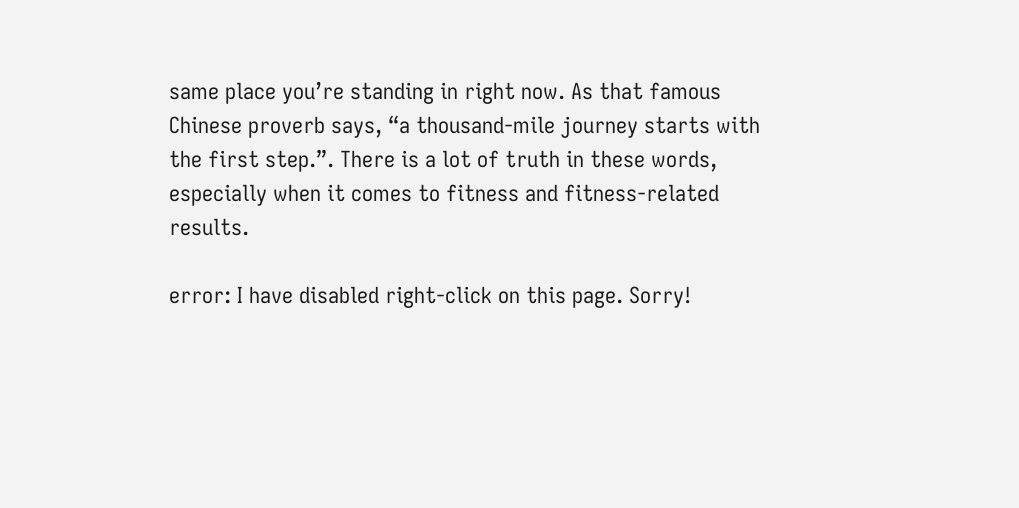same place you’re standing in right now. As that famous Chinese proverb says, “a thousand-mile journey starts with the first step.”. There is a lot of truth in these words, especially when it comes to fitness and fitness-related results.

error: I have disabled right-click on this page. Sorry!